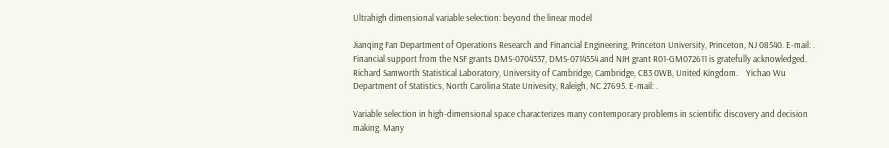Ultrahigh dimensional variable selection: beyond the linear model

Jianqing Fan Department of Operations Research and Financial Engineering, Princeton University, Princeton, NJ 08540. E-mail: . Financial support from the NSF grants DMS-0704337, DMS-0714554 and NIH grant R01-GM072611 is gratefully acknowledged.    Richard Samworth Statistical Laboratory, University of Cambridge, Cambridge, CB3 0WB, United Kingdom.    Yichao Wu Department of Statistics, North Carolina State Univesity, Raleigh, NC 27695. E-mail: .

Variable selection in high-dimensional space characterizes many contemporary problems in scientific discovery and decision making. Many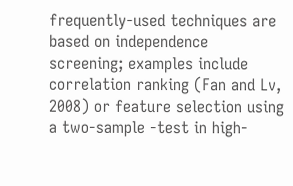frequently-used techniques are based on independence screening; examples include correlation ranking (Fan and Lv, 2008) or feature selection using a two-sample -test in high-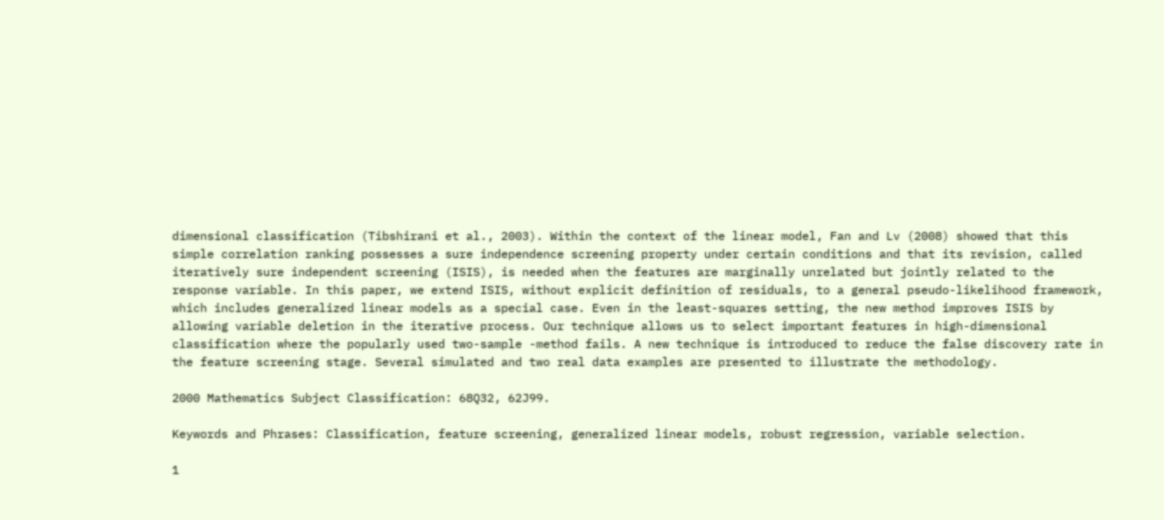dimensional classification (Tibshirani et al., 2003). Within the context of the linear model, Fan and Lv (2008) showed that this simple correlation ranking possesses a sure independence screening property under certain conditions and that its revision, called iteratively sure independent screening (ISIS), is needed when the features are marginally unrelated but jointly related to the response variable. In this paper, we extend ISIS, without explicit definition of residuals, to a general pseudo-likelihood framework, which includes generalized linear models as a special case. Even in the least-squares setting, the new method improves ISIS by allowing variable deletion in the iterative process. Our technique allows us to select important features in high-dimensional classification where the popularly used two-sample -method fails. A new technique is introduced to reduce the false discovery rate in the feature screening stage. Several simulated and two real data examples are presented to illustrate the methodology.

2000 Mathematics Subject Classification: 68Q32, 62J99.

Keywords and Phrases: Classification, feature screening, generalized linear models, robust regression, variable selection.

1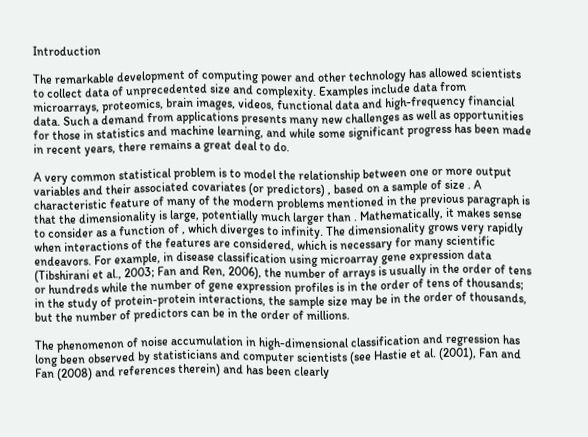Introduction

The remarkable development of computing power and other technology has allowed scientists to collect data of unprecedented size and complexity. Examples include data from microarrays, proteomics, brain images, videos, functional data and high-frequency financial data. Such a demand from applications presents many new challenges as well as opportunities for those in statistics and machine learning, and while some significant progress has been made in recent years, there remains a great deal to do.

A very common statistical problem is to model the relationship between one or more output variables and their associated covariates (or predictors) , based on a sample of size . A characteristic feature of many of the modern problems mentioned in the previous paragraph is that the dimensionality is large, potentially much larger than . Mathematically, it makes sense to consider as a function of , which diverges to infinity. The dimensionality grows very rapidly when interactions of the features are considered, which is necessary for many scientific endeavors. For example, in disease classification using microarray gene expression data (Tibshirani et al., 2003; Fan and Ren, 2006), the number of arrays is usually in the order of tens or hundreds while the number of gene expression profiles is in the order of tens of thousands; in the study of protein-protein interactions, the sample size may be in the order of thousands, but the number of predictors can be in the order of millions.

The phenomenon of noise accumulation in high-dimensional classification and regression has long been observed by statisticians and computer scientists (see Hastie et al. (2001), Fan and Fan (2008) and references therein) and has been clearly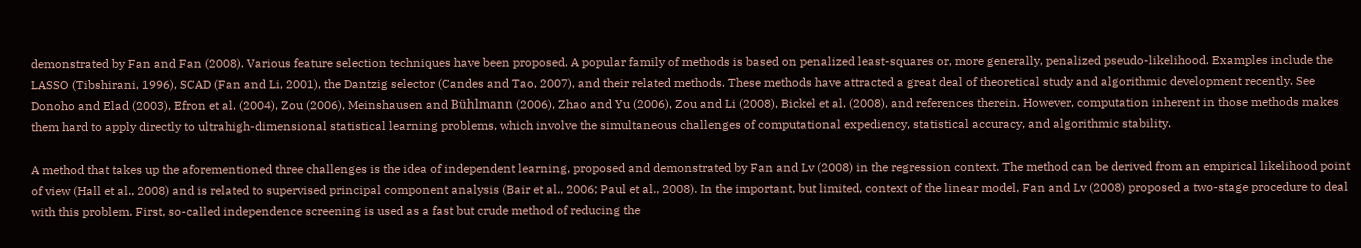demonstrated by Fan and Fan (2008). Various feature selection techniques have been proposed. A popular family of methods is based on penalized least-squares or, more generally, penalized pseudo-likelihood. Examples include the LASSO (Tibshirani, 1996), SCAD (Fan and Li, 2001), the Dantzig selector (Candes and Tao, 2007), and their related methods. These methods have attracted a great deal of theoretical study and algorithmic development recently. See Donoho and Elad (2003), Efron et al. (2004), Zou (2006), Meinshausen and Bühlmann (2006), Zhao and Yu (2006), Zou and Li (2008), Bickel et al. (2008), and references therein. However, computation inherent in those methods makes them hard to apply directly to ultrahigh-dimensional statistical learning problems, which involve the simultaneous challenges of computational expediency, statistical accuracy, and algorithmic stability.

A method that takes up the aforementioned three challenges is the idea of independent learning, proposed and demonstrated by Fan and Lv (2008) in the regression context. The method can be derived from an empirical likelihood point of view (Hall et al., 2008) and is related to supervised principal component analysis (Bair et al., 2006; Paul et al., 2008). In the important, but limited, context of the linear model, Fan and Lv (2008) proposed a two-stage procedure to deal with this problem. First, so-called independence screening is used as a fast but crude method of reducing the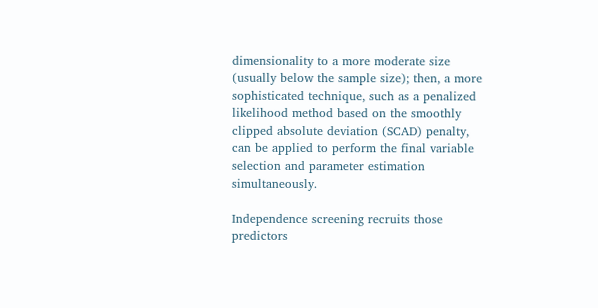dimensionality to a more moderate size (usually below the sample size); then, a more sophisticated technique, such as a penalized likelihood method based on the smoothly clipped absolute deviation (SCAD) penalty, can be applied to perform the final variable selection and parameter estimation simultaneously.

Independence screening recruits those predictors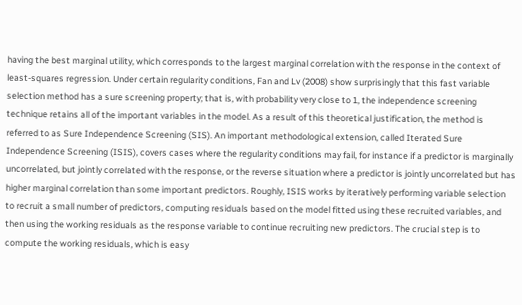having the best marginal utility, which corresponds to the largest marginal correlation with the response in the context of least-squares regression. Under certain regularity conditions, Fan and Lv (2008) show surprisingly that this fast variable selection method has a sure screening property; that is, with probability very close to 1, the independence screening technique retains all of the important variables in the model. As a result of this theoretical justification, the method is referred to as Sure Independence Screening (SIS). An important methodological extension, called Iterated Sure Independence Screening (ISIS), covers cases where the regularity conditions may fail, for instance if a predictor is marginally uncorrelated, but jointly correlated with the response, or the reverse situation where a predictor is jointly uncorrelated but has higher marginal correlation than some important predictors. Roughly, ISIS works by iteratively performing variable selection to recruit a small number of predictors, computing residuals based on the model fitted using these recruited variables, and then using the working residuals as the response variable to continue recruiting new predictors. The crucial step is to compute the working residuals, which is easy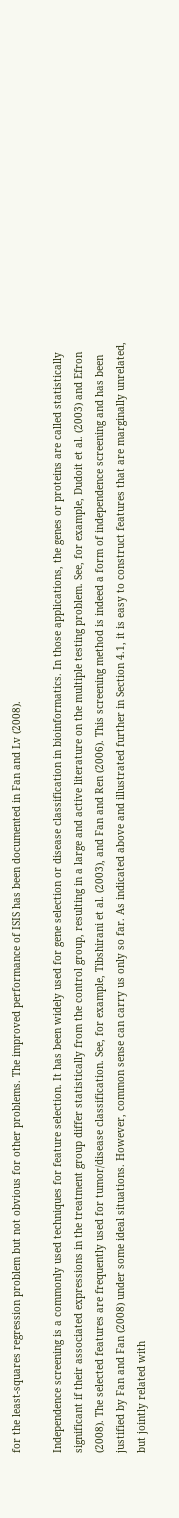for the least-squares regression problem but not obvious for other problems. The improved performance of ISIS has been documented in Fan and Lv (2008).

Independence screening is a commonly used techniques for feature selection. It has been widely used for gene selection or disease classification in bioinformatics. In those applications, the genes or proteins are called statistically significant if their associated expressions in the treatment group differ statistically from the control group, resulting in a large and active literature on the multiple testing problem. See, for example, Dudoit et al. (2003) and Efron (2008). The selected features are frequently used for tumor/disease classification. See, for example, Tibshirani et al. (2003), and Fan and Ren (2006). This screening method is indeed a form of independence screening and has been justified by Fan and Fan (2008) under some ideal situations. However, common sense can carry us only so far. As indicated above and illustrated further in Section 4.1, it is easy to construct features that are marginally unrelated, but jointly related with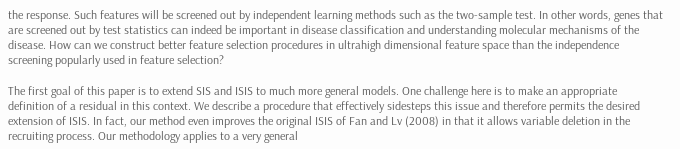the response. Such features will be screened out by independent learning methods such as the two-sample test. In other words, genes that are screened out by test statistics can indeed be important in disease classification and understanding molecular mechanisms of the disease. How can we construct better feature selection procedures in ultrahigh dimensional feature space than the independence screening popularly used in feature selection?

The first goal of this paper is to extend SIS and ISIS to much more general models. One challenge here is to make an appropriate definition of a residual in this context. We describe a procedure that effectively sidesteps this issue and therefore permits the desired extension of ISIS. In fact, our method even improves the original ISIS of Fan and Lv (2008) in that it allows variable deletion in the recruiting process. Our methodology applies to a very general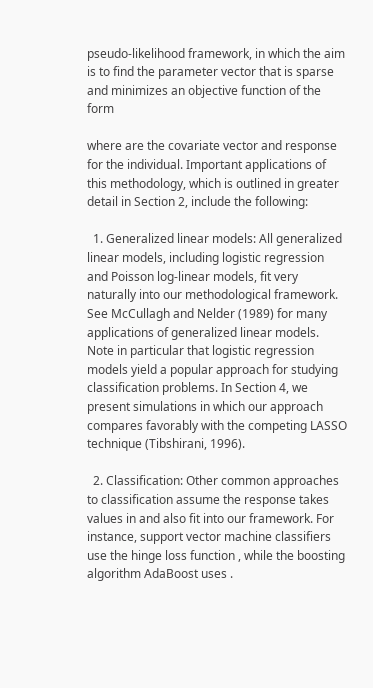pseudo-likelihood framework, in which the aim is to find the parameter vector that is sparse and minimizes an objective function of the form

where are the covariate vector and response for the individual. Important applications of this methodology, which is outlined in greater detail in Section 2, include the following:

  1. Generalized linear models: All generalized linear models, including logistic regression and Poisson log-linear models, fit very naturally into our methodological framework. See McCullagh and Nelder (1989) for many applications of generalized linear models. Note in particular that logistic regression models yield a popular approach for studying classification problems. In Section 4, we present simulations in which our approach compares favorably with the competing LASSO technique (Tibshirani, 1996).

  2. Classification: Other common approaches to classification assume the response takes values in and also fit into our framework. For instance, support vector machine classifiers use the hinge loss function , while the boosting algorithm AdaBoost uses .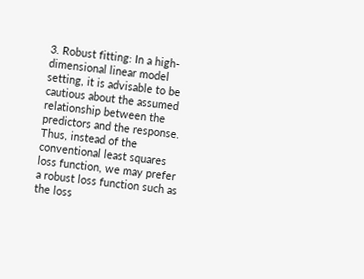3. Robust fitting: In a high-dimensional linear model setting, it is advisable to be cautious about the assumed relationship between the predictors and the response. Thus, instead of the conventional least squares loss function, we may prefer a robust loss function such as the loss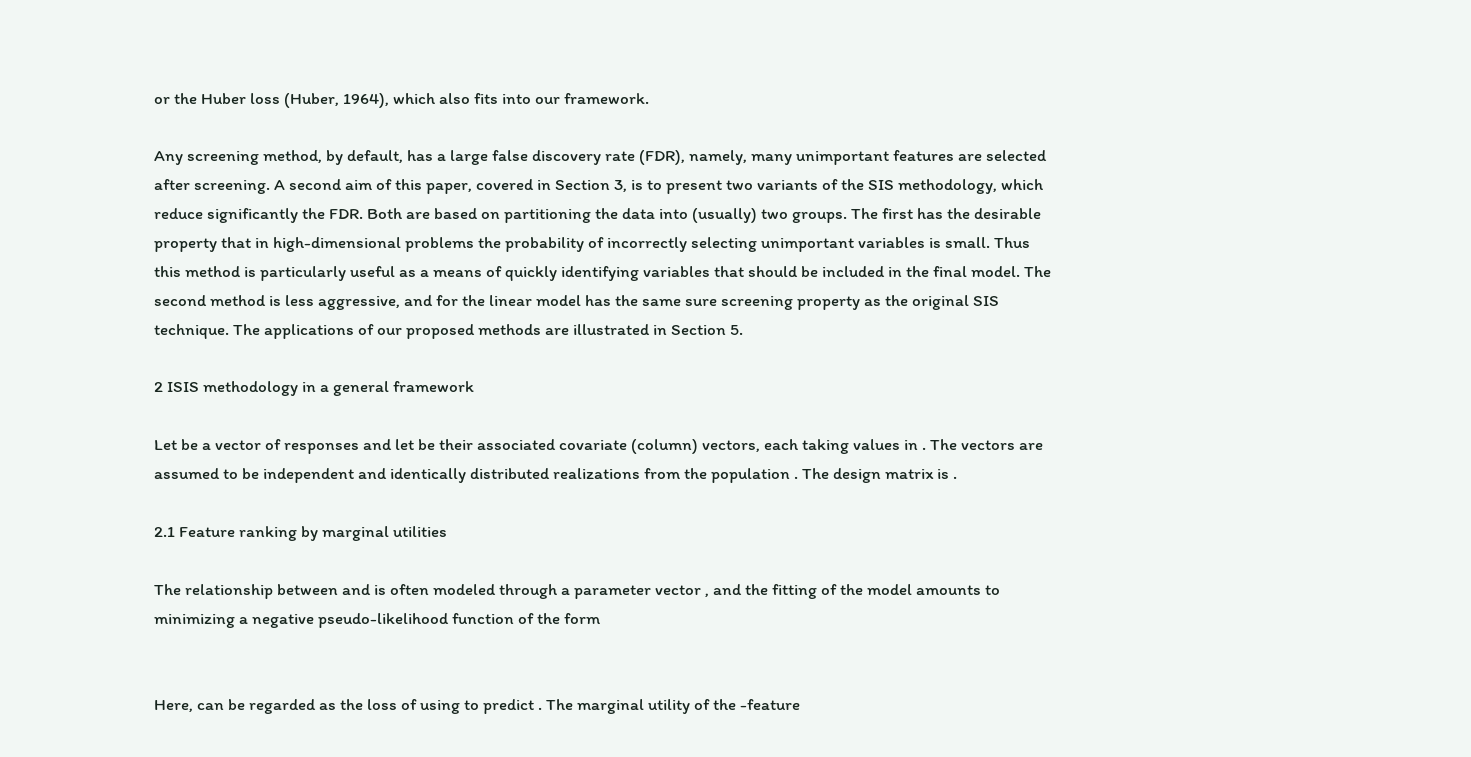or the Huber loss (Huber, 1964), which also fits into our framework.

Any screening method, by default, has a large false discovery rate (FDR), namely, many unimportant features are selected after screening. A second aim of this paper, covered in Section 3, is to present two variants of the SIS methodology, which reduce significantly the FDR. Both are based on partitioning the data into (usually) two groups. The first has the desirable property that in high-dimensional problems the probability of incorrectly selecting unimportant variables is small. Thus this method is particularly useful as a means of quickly identifying variables that should be included in the final model. The second method is less aggressive, and for the linear model has the same sure screening property as the original SIS technique. The applications of our proposed methods are illustrated in Section 5.

2 ISIS methodology in a general framework

Let be a vector of responses and let be their associated covariate (column) vectors, each taking values in . The vectors are assumed to be independent and identically distributed realizations from the population . The design matrix is .

2.1 Feature ranking by marginal utilities

The relationship between and is often modeled through a parameter vector , and the fitting of the model amounts to minimizing a negative pseudo-likelihood function of the form


Here, can be regarded as the loss of using to predict . The marginal utility of the -feature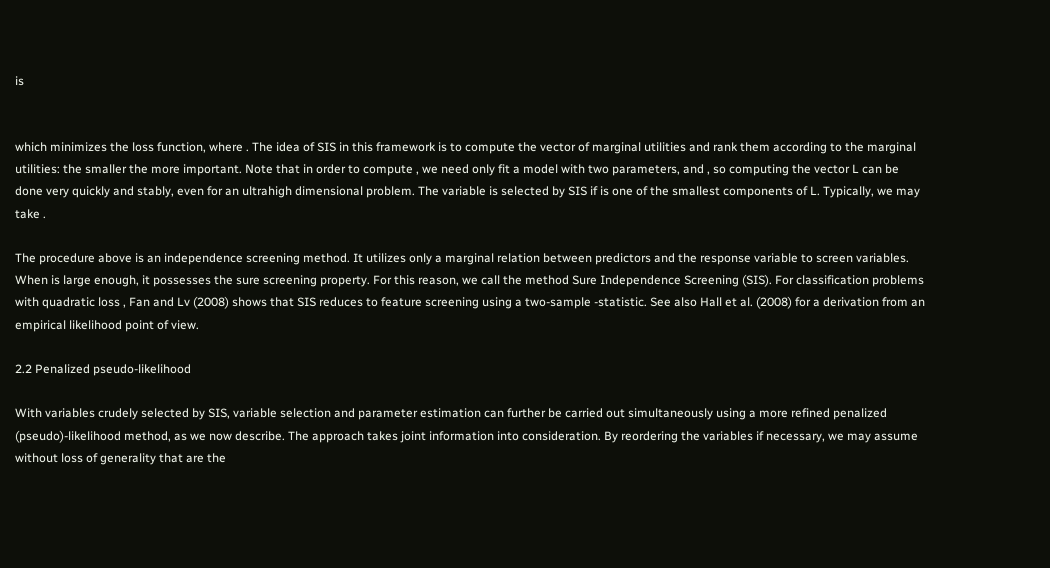is


which minimizes the loss function, where . The idea of SIS in this framework is to compute the vector of marginal utilities and rank them according to the marginal utilities: the smaller the more important. Note that in order to compute , we need only fit a model with two parameters, and , so computing the vector L can be done very quickly and stably, even for an ultrahigh dimensional problem. The variable is selected by SIS if is one of the smallest components of L. Typically, we may take .

The procedure above is an independence screening method. It utilizes only a marginal relation between predictors and the response variable to screen variables. When is large enough, it possesses the sure screening property. For this reason, we call the method Sure Independence Screening (SIS). For classification problems with quadratic loss , Fan and Lv (2008) shows that SIS reduces to feature screening using a two-sample -statistic. See also Hall et al. (2008) for a derivation from an empirical likelihood point of view.

2.2 Penalized pseudo-likelihood

With variables crudely selected by SIS, variable selection and parameter estimation can further be carried out simultaneously using a more refined penalized (pseudo)-likelihood method, as we now describe. The approach takes joint information into consideration. By reordering the variables if necessary, we may assume without loss of generality that are the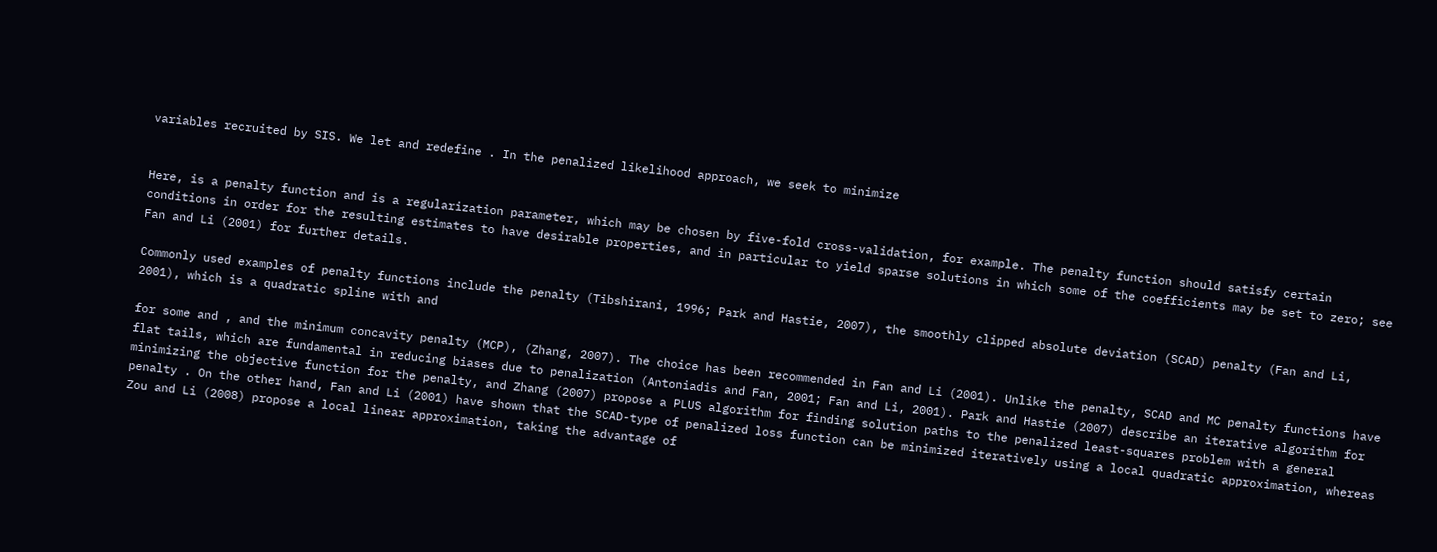variables recruited by SIS. We let and redefine . In the penalized likelihood approach, we seek to minimize


Here, is a penalty function and is a regularization parameter, which may be chosen by five-fold cross-validation, for example. The penalty function should satisfy certain conditions in order for the resulting estimates to have desirable properties, and in particular to yield sparse solutions in which some of the coefficients may be set to zero; see Fan and Li (2001) for further details.

Commonly used examples of penalty functions include the penalty (Tibshirani, 1996; Park and Hastie, 2007), the smoothly clipped absolute deviation (SCAD) penalty (Fan and Li, 2001), which is a quadratic spline with and

for some and , and the minimum concavity penalty (MCP), (Zhang, 2007). The choice has been recommended in Fan and Li (2001). Unlike the penalty, SCAD and MC penalty functions have flat tails, which are fundamental in reducing biases due to penalization (Antoniadis and Fan, 2001; Fan and Li, 2001). Park and Hastie (2007) describe an iterative algorithm for minimizing the objective function for the penalty, and Zhang (2007) propose a PLUS algorithm for finding solution paths to the penalized least-squares problem with a general penalty . On the other hand, Fan and Li (2001) have shown that the SCAD-type of penalized loss function can be minimized iteratively using a local quadratic approximation, whereas Zou and Li (2008) propose a local linear approximation, taking the advantage of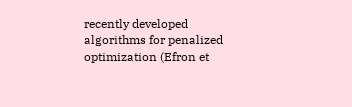recently developed algorithms for penalized optimization (Efron et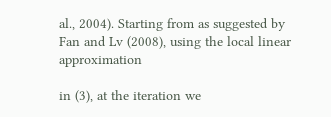al., 2004). Starting from as suggested by Fan and Lv (2008), using the local linear approximation

in (3), at the iteration we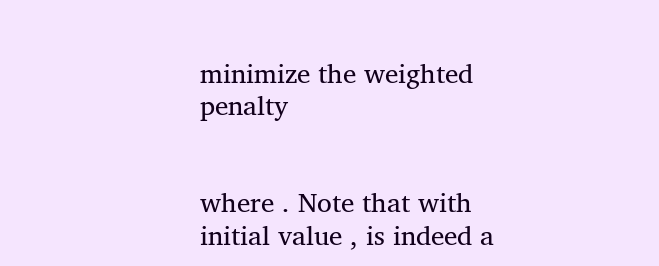minimize the weighted penalty


where . Note that with initial value , is indeed a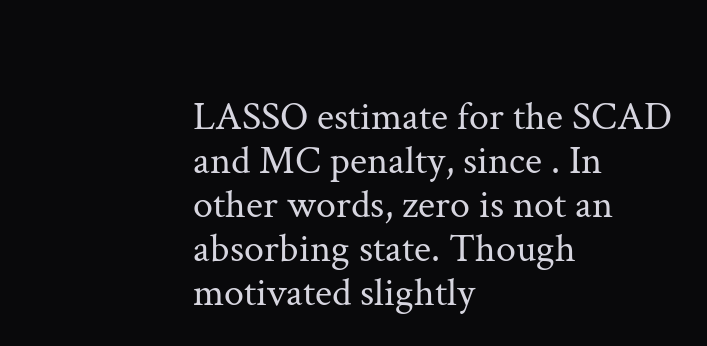LASSO estimate for the SCAD and MC penalty, since . In other words, zero is not an absorbing state. Though motivated slightly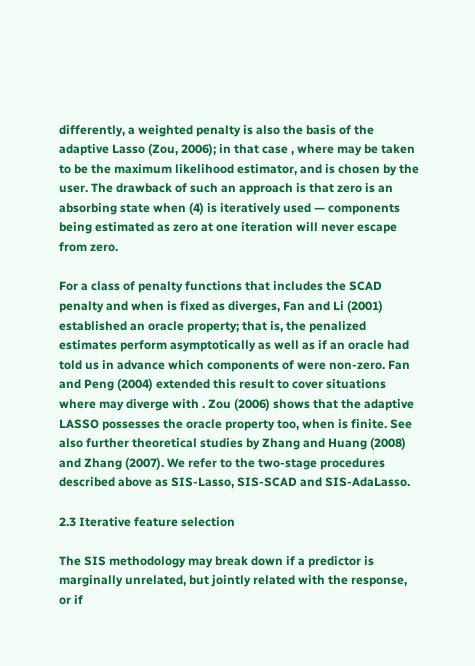differently, a weighted penalty is also the basis of the adaptive Lasso (Zou, 2006); in that case , where may be taken to be the maximum likelihood estimator, and is chosen by the user. The drawback of such an approach is that zero is an absorbing state when (4) is iteratively used — components being estimated as zero at one iteration will never escape from zero.

For a class of penalty functions that includes the SCAD penalty and when is fixed as diverges, Fan and Li (2001) established an oracle property; that is, the penalized estimates perform asymptotically as well as if an oracle had told us in advance which components of were non-zero. Fan and Peng (2004) extended this result to cover situations where may diverge with . Zou (2006) shows that the adaptive LASSO possesses the oracle property too, when is finite. See also further theoretical studies by Zhang and Huang (2008) and Zhang (2007). We refer to the two-stage procedures described above as SIS-Lasso, SIS-SCAD and SIS-AdaLasso.

2.3 Iterative feature selection

The SIS methodology may break down if a predictor is marginally unrelated, but jointly related with the response, or if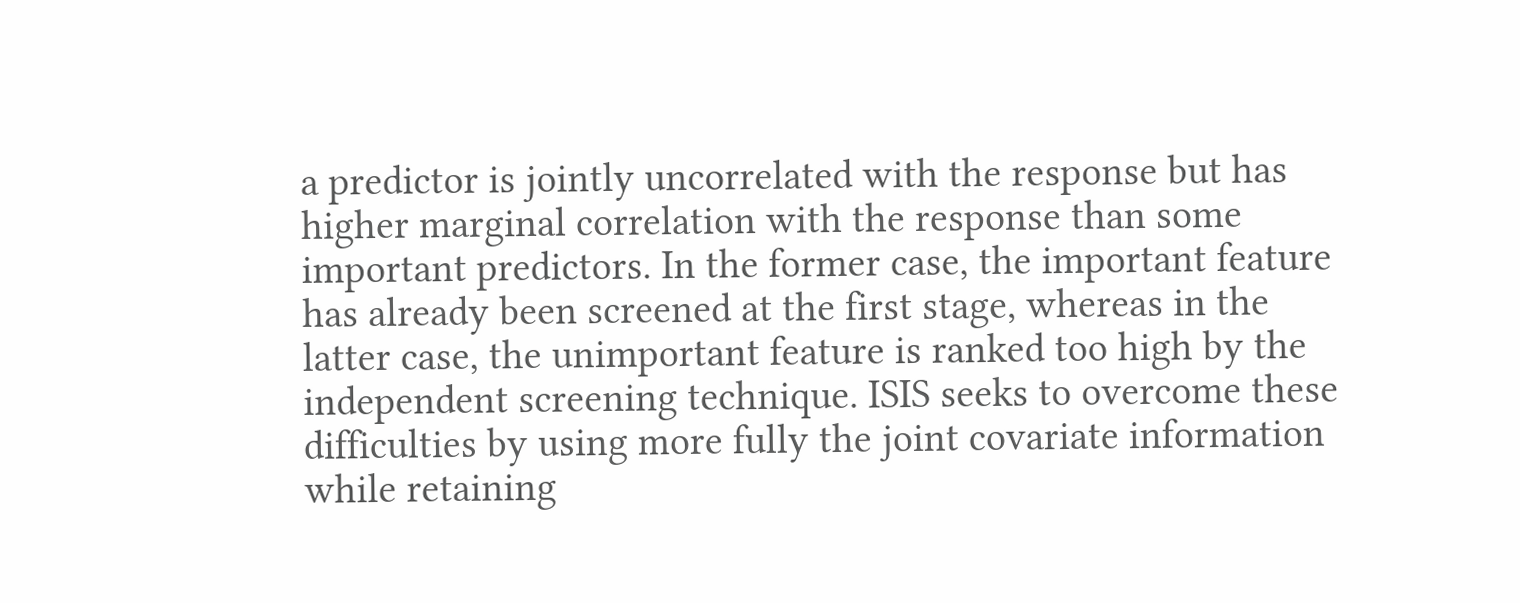a predictor is jointly uncorrelated with the response but has higher marginal correlation with the response than some important predictors. In the former case, the important feature has already been screened at the first stage, whereas in the latter case, the unimportant feature is ranked too high by the independent screening technique. ISIS seeks to overcome these difficulties by using more fully the joint covariate information while retaining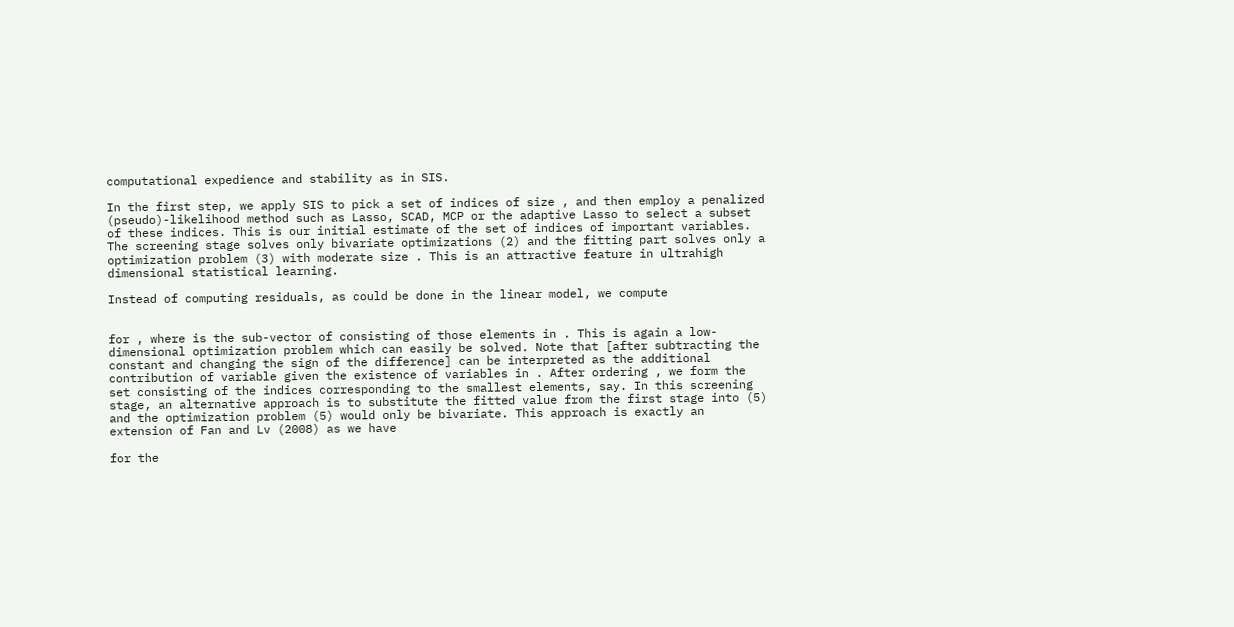computational expedience and stability as in SIS.

In the first step, we apply SIS to pick a set of indices of size , and then employ a penalized (pseudo)-likelihood method such as Lasso, SCAD, MCP or the adaptive Lasso to select a subset of these indices. This is our initial estimate of the set of indices of important variables. The screening stage solves only bivariate optimizations (2) and the fitting part solves only a optimization problem (3) with moderate size . This is an attractive feature in ultrahigh dimensional statistical learning.

Instead of computing residuals, as could be done in the linear model, we compute


for , where is the sub-vector of consisting of those elements in . This is again a low-dimensional optimization problem which can easily be solved. Note that [after subtracting the constant and changing the sign of the difference] can be interpreted as the additional contribution of variable given the existence of variables in . After ordering , we form the set consisting of the indices corresponding to the smallest elements, say. In this screening stage, an alternative approach is to substitute the fitted value from the first stage into (5) and the optimization problem (5) would only be bivariate. This approach is exactly an extension of Fan and Lv (2008) as we have

for the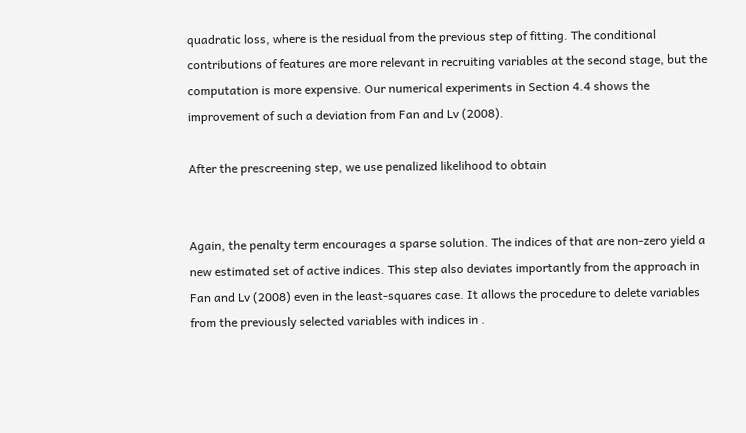quadratic loss, where is the residual from the previous step of fitting. The conditional contributions of features are more relevant in recruiting variables at the second stage, but the computation is more expensive. Our numerical experiments in Section 4.4 shows the improvement of such a deviation from Fan and Lv (2008).

After the prescreening step, we use penalized likelihood to obtain


Again, the penalty term encourages a sparse solution. The indices of that are non-zero yield a new estimated set of active indices. This step also deviates importantly from the approach in Fan and Lv (2008) even in the least-squares case. It allows the procedure to delete variables from the previously selected variables with indices in .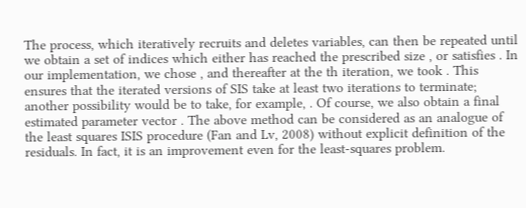The process, which iteratively recruits and deletes variables, can then be repeated until we obtain a set of indices which either has reached the prescribed size , or satisfies . In our implementation, we chose , and thereafter at the th iteration, we took . This ensures that the iterated versions of SIS take at least two iterations to terminate; another possibility would be to take, for example, . Of course, we also obtain a final estimated parameter vector . The above method can be considered as an analogue of the least squares ISIS procedure (Fan and Lv, 2008) without explicit definition of the residuals. In fact, it is an improvement even for the least-squares problem.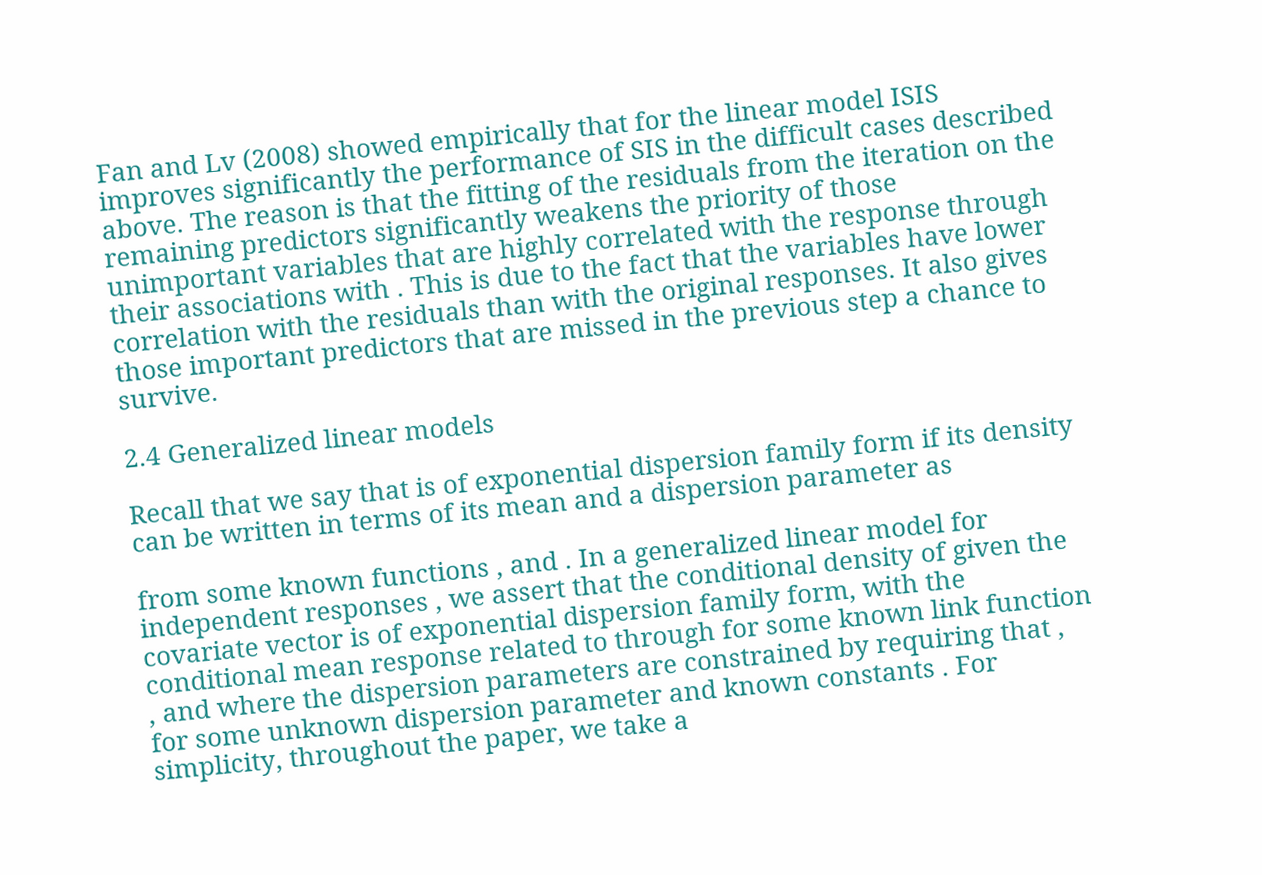Fan and Lv (2008) showed empirically that for the linear model ISIS improves significantly the performance of SIS in the difficult cases described above. The reason is that the fitting of the residuals from the iteration on the remaining predictors significantly weakens the priority of those unimportant variables that are highly correlated with the response through their associations with . This is due to the fact that the variables have lower correlation with the residuals than with the original responses. It also gives those important predictors that are missed in the previous step a chance to survive.

2.4 Generalized linear models

Recall that we say that is of exponential dispersion family form if its density can be written in terms of its mean and a dispersion parameter as

from some known functions , and . In a generalized linear model for independent responses , we assert that the conditional density of given the covariate vector is of exponential dispersion family form, with the conditional mean response related to through for some known link function , and where the dispersion parameters are constrained by requiring that , for some unknown dispersion parameter and known constants . For simplicity, throughout the paper, we take a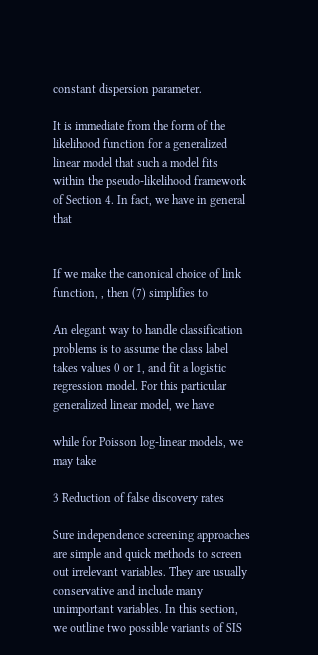constant dispersion parameter.

It is immediate from the form of the likelihood function for a generalized linear model that such a model fits within the pseudo-likelihood framework of Section 4. In fact, we have in general that


If we make the canonical choice of link function, , then (7) simplifies to

An elegant way to handle classification problems is to assume the class label takes values 0 or 1, and fit a logistic regression model. For this particular generalized linear model, we have

while for Poisson log-linear models, we may take

3 Reduction of false discovery rates

Sure independence screening approaches are simple and quick methods to screen out irrelevant variables. They are usually conservative and include many unimportant variables. In this section, we outline two possible variants of SIS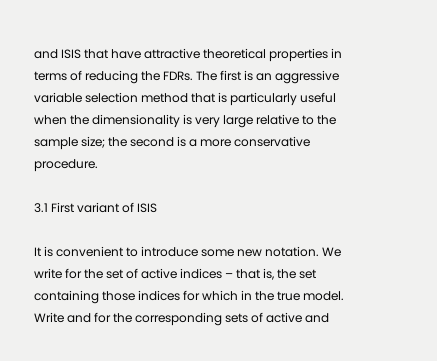and ISIS that have attractive theoretical properties in terms of reducing the FDRs. The first is an aggressive variable selection method that is particularly useful when the dimensionality is very large relative to the sample size; the second is a more conservative procedure.

3.1 First variant of ISIS

It is convenient to introduce some new notation. We write for the set of active indices – that is, the set containing those indices for which in the true model. Write and for the corresponding sets of active and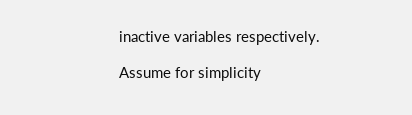inactive variables respectively.

Assume for simplicity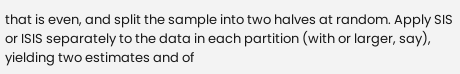that is even, and split the sample into two halves at random. Apply SIS or ISIS separately to the data in each partition (with or larger, say), yielding two estimates and of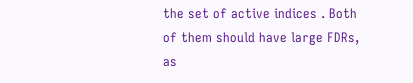the set of active indices . Both of them should have large FDRs, as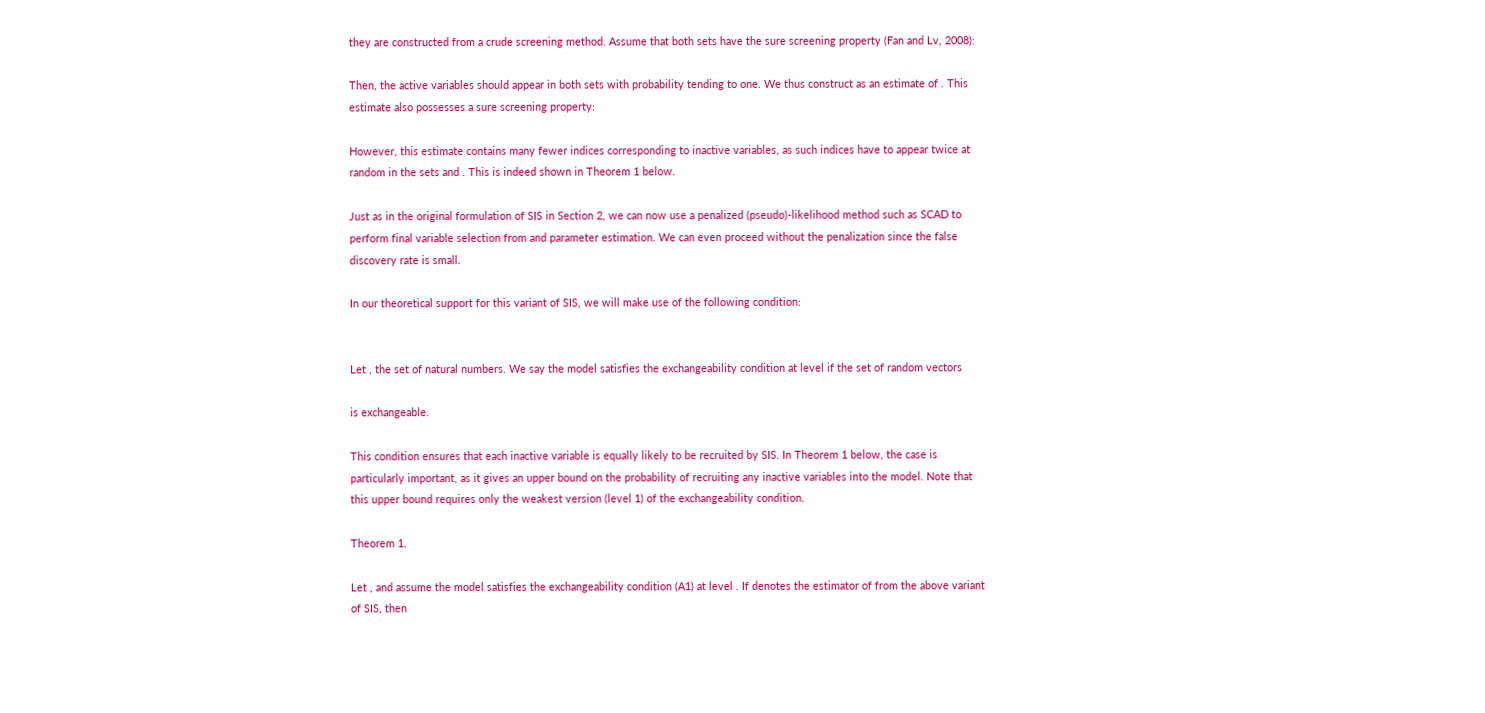they are constructed from a crude screening method. Assume that both sets have the sure screening property (Fan and Lv, 2008):

Then, the active variables should appear in both sets with probability tending to one. We thus construct as an estimate of . This estimate also possesses a sure screening property:

However, this estimate contains many fewer indices corresponding to inactive variables, as such indices have to appear twice at random in the sets and . This is indeed shown in Theorem 1 below.

Just as in the original formulation of SIS in Section 2, we can now use a penalized (pseudo)-likelihood method such as SCAD to perform final variable selection from and parameter estimation. We can even proceed without the penalization since the false discovery rate is small.

In our theoretical support for this variant of SIS, we will make use of the following condition:


Let , the set of natural numbers. We say the model satisfies the exchangeability condition at level if the set of random vectors

is exchangeable.

This condition ensures that each inactive variable is equally likely to be recruited by SIS. In Theorem 1 below, the case is particularly important, as it gives an upper bound on the probability of recruiting any inactive variables into the model. Note that this upper bound requires only the weakest version (level 1) of the exchangeability condition.

Theorem 1.

Let , and assume the model satisfies the exchangeability condition (A1) at level . If denotes the estimator of from the above variant of SIS, then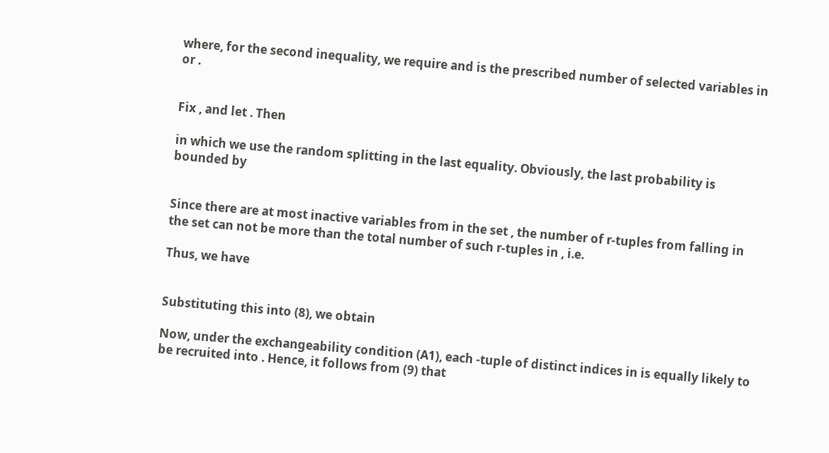where, for the second inequality, we require and is the prescribed number of selected variables in or .


Fix , and let . Then

in which we use the random splitting in the last equality. Obviously, the last probability is bounded by


Since there are at most inactive variables from in the set , the number of r-tuples from falling in the set can not be more than the total number of such r-tuples in , i.e.

Thus, we have


Substituting this into (8), we obtain

Now, under the exchangeability condition (A1), each -tuple of distinct indices in is equally likely to be recruited into . Hence, it follows from (9) that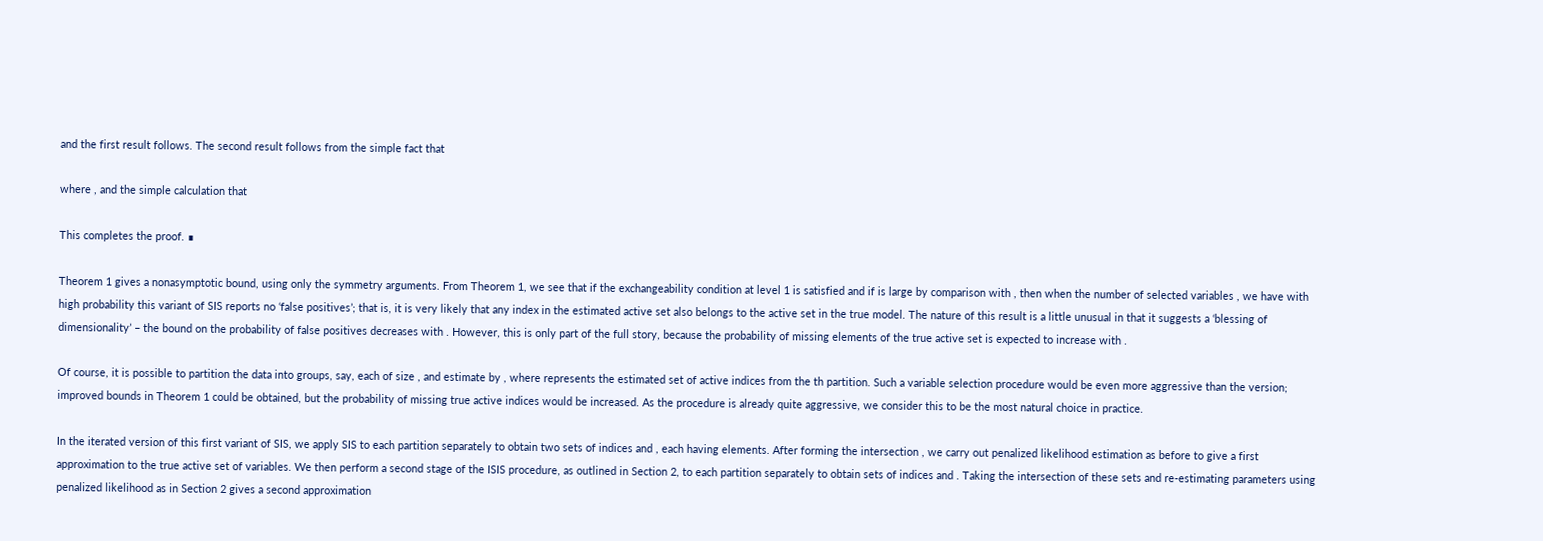and the first result follows. The second result follows from the simple fact that

where , and the simple calculation that

This completes the proof. ∎

Theorem 1 gives a nonasymptotic bound, using only the symmetry arguments. From Theorem 1, we see that if the exchangeability condition at level 1 is satisfied and if is large by comparison with , then when the number of selected variables , we have with high probability this variant of SIS reports no ‘false positives’; that is, it is very likely that any index in the estimated active set also belongs to the active set in the true model. The nature of this result is a little unusual in that it suggests a ‘blessing of dimensionality’ – the bound on the probability of false positives decreases with . However, this is only part of the full story, because the probability of missing elements of the true active set is expected to increase with .

Of course, it is possible to partition the data into groups, say, each of size , and estimate by , where represents the estimated set of active indices from the th partition. Such a variable selection procedure would be even more aggressive than the version; improved bounds in Theorem 1 could be obtained, but the probability of missing true active indices would be increased. As the procedure is already quite aggressive, we consider this to be the most natural choice in practice.

In the iterated version of this first variant of SIS, we apply SIS to each partition separately to obtain two sets of indices and , each having elements. After forming the intersection , we carry out penalized likelihood estimation as before to give a first approximation to the true active set of variables. We then perform a second stage of the ISIS procedure, as outlined in Section 2, to each partition separately to obtain sets of indices and . Taking the intersection of these sets and re-estimating parameters using penalized likelihood as in Section 2 gives a second approximation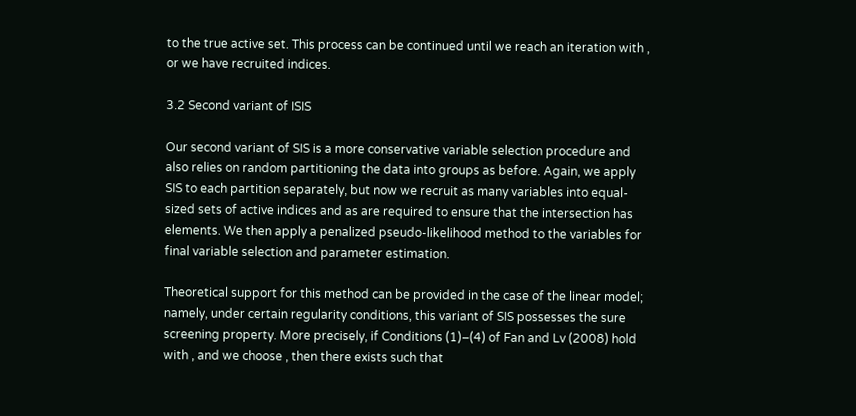to the true active set. This process can be continued until we reach an iteration with , or we have recruited indices.

3.2 Second variant of ISIS

Our second variant of SIS is a more conservative variable selection procedure and also relies on random partitioning the data into groups as before. Again, we apply SIS to each partition separately, but now we recruit as many variables into equal-sized sets of active indices and as are required to ensure that the intersection has elements. We then apply a penalized pseudo-likelihood method to the variables for final variable selection and parameter estimation.

Theoretical support for this method can be provided in the case of the linear model; namely, under certain regularity conditions, this variant of SIS possesses the sure screening property. More precisely, if Conditions (1)–(4) of Fan and Lv (2008) hold with , and we choose , then there exists such that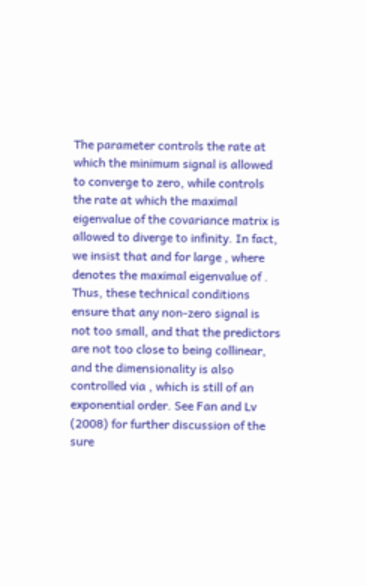The parameter controls the rate at which the minimum signal is allowed to converge to zero, while controls the rate at which the maximal eigenvalue of the covariance matrix is allowed to diverge to infinity. In fact, we insist that and for large , where denotes the maximal eigenvalue of . Thus, these technical conditions ensure that any non-zero signal is not too small, and that the predictors are not too close to being collinear, and the dimensionality is also controlled via , which is still of an exponential order. See Fan and Lv (2008) for further discussion of the sure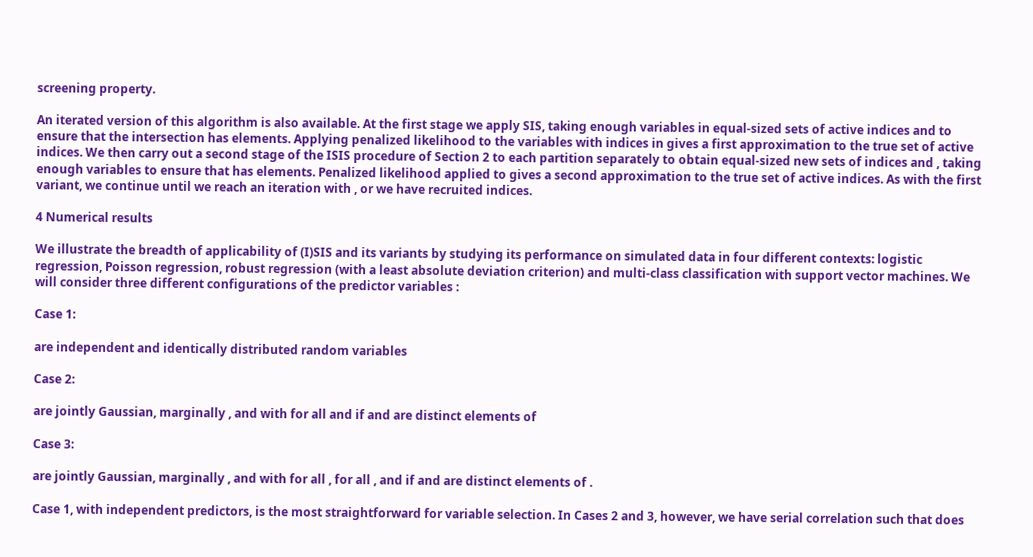screening property.

An iterated version of this algorithm is also available. At the first stage we apply SIS, taking enough variables in equal-sized sets of active indices and to ensure that the intersection has elements. Applying penalized likelihood to the variables with indices in gives a first approximation to the true set of active indices. We then carry out a second stage of the ISIS procedure of Section 2 to each partition separately to obtain equal-sized new sets of indices and , taking enough variables to ensure that has elements. Penalized likelihood applied to gives a second approximation to the true set of active indices. As with the first variant, we continue until we reach an iteration with , or we have recruited indices.

4 Numerical results

We illustrate the breadth of applicability of (I)SIS and its variants by studying its performance on simulated data in four different contexts: logistic regression, Poisson regression, robust regression (with a least absolute deviation criterion) and multi-class classification with support vector machines. We will consider three different configurations of the predictor variables :

Case 1:

are independent and identically distributed random variables

Case 2:

are jointly Gaussian, marginally , and with for all and if and are distinct elements of

Case 3:

are jointly Gaussian, marginally , and with for all , for all , and if and are distinct elements of .

Case 1, with independent predictors, is the most straightforward for variable selection. In Cases 2 and 3, however, we have serial correlation such that does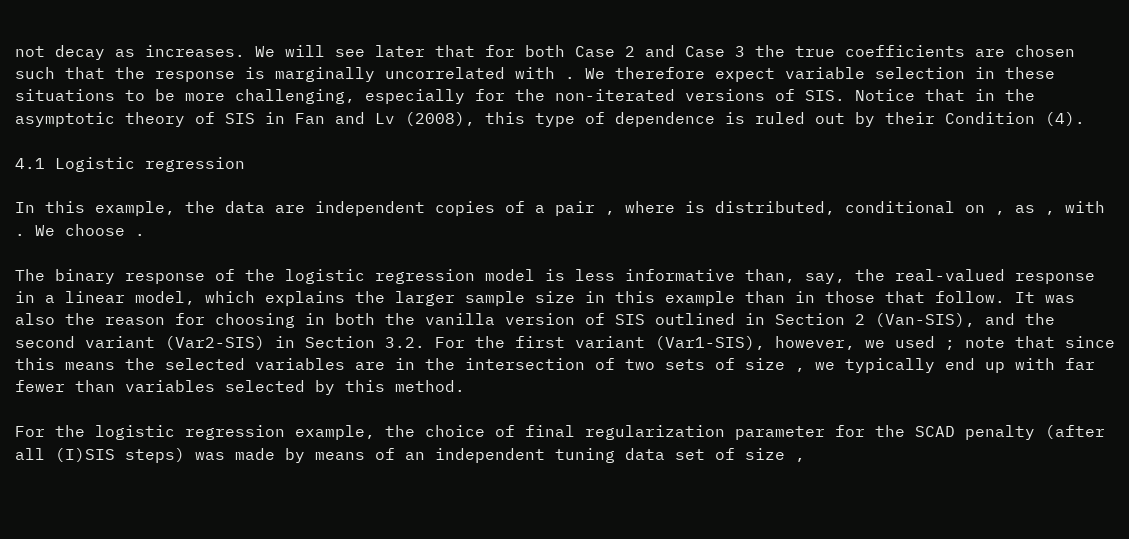not decay as increases. We will see later that for both Case 2 and Case 3 the true coefficients are chosen such that the response is marginally uncorrelated with . We therefore expect variable selection in these situations to be more challenging, especially for the non-iterated versions of SIS. Notice that in the asymptotic theory of SIS in Fan and Lv (2008), this type of dependence is ruled out by their Condition (4).

4.1 Logistic regression

In this example, the data are independent copies of a pair , where is distributed, conditional on , as , with . We choose .

The binary response of the logistic regression model is less informative than, say, the real-valued response in a linear model, which explains the larger sample size in this example than in those that follow. It was also the reason for choosing in both the vanilla version of SIS outlined in Section 2 (Van-SIS), and the second variant (Var2-SIS) in Section 3.2. For the first variant (Var1-SIS), however, we used ; note that since this means the selected variables are in the intersection of two sets of size , we typically end up with far fewer than variables selected by this method.

For the logistic regression example, the choice of final regularization parameter for the SCAD penalty (after all (I)SIS steps) was made by means of an independent tuning data set of size ,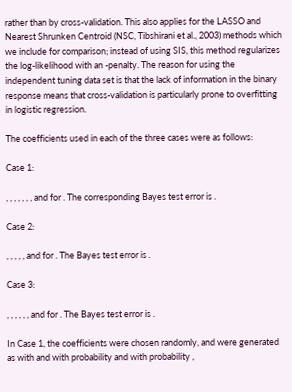rather than by cross-validation. This also applies for the LASSO and Nearest Shrunken Centroid (NSC, Tibshirani et al., 2003) methods which we include for comparison; instead of using SIS, this method regularizes the log-likelihood with an -penalty. The reason for using the independent tuning data set is that the lack of information in the binary response means that cross-validation is particularly prone to overfitting in logistic regression.

The coefficients used in each of the three cases were as follows:

Case 1:

, , , , , , , and for . The corresponding Bayes test error is .

Case 2:

, , , , , and for . The Bayes test error is .

Case 3:

, , , , , , and for . The Bayes test error is .

In Case 1, the coefficients were chosen randomly, and were generated as with and with probability and with probability ,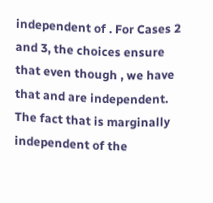independent of . For Cases 2 and 3, the choices ensure that even though , we have that and are independent. The fact that is marginally independent of the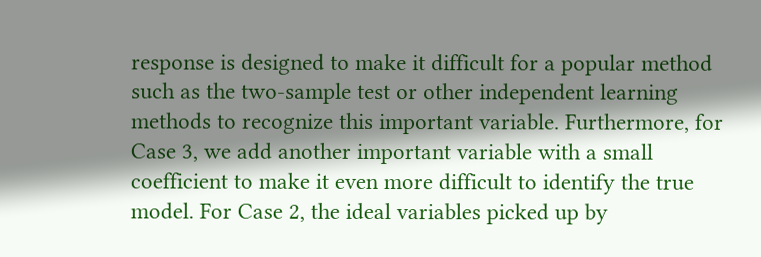response is designed to make it difficult for a popular method such as the two-sample test or other independent learning methods to recognize this important variable. Furthermore, for Case 3, we add another important variable with a small coefficient to make it even more difficult to identify the true model. For Case 2, the ideal variables picked up by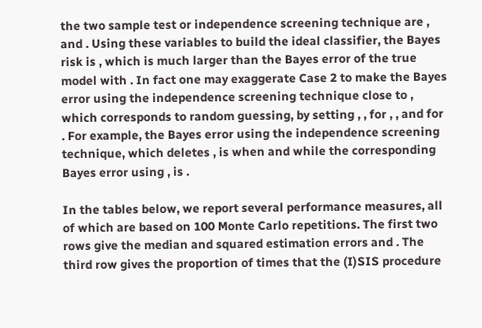the two sample test or independence screening technique are , and . Using these variables to build the ideal classifier, the Bayes risk is , which is much larger than the Bayes error of the true model with . In fact one may exaggerate Case 2 to make the Bayes error using the independence screening technique close to , which corresponds to random guessing, by setting , , for , , and for . For example, the Bayes error using the independence screening technique, which deletes , is when and while the corresponding Bayes error using , is .

In the tables below, we report several performance measures, all of which are based on 100 Monte Carlo repetitions. The first two rows give the median and squared estimation errors and . The third row gives the proportion of times that the (I)SIS procedure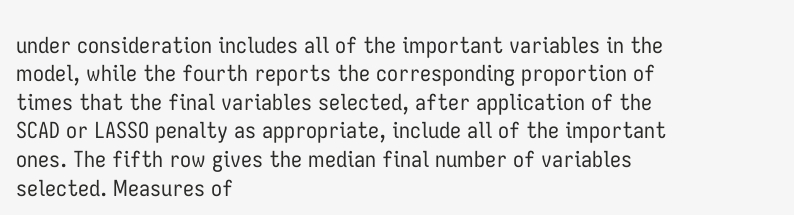under consideration includes all of the important variables in the model, while the fourth reports the corresponding proportion of times that the final variables selected, after application of the SCAD or LASSO penalty as appropriate, include all of the important ones. The fifth row gives the median final number of variables selected. Measures of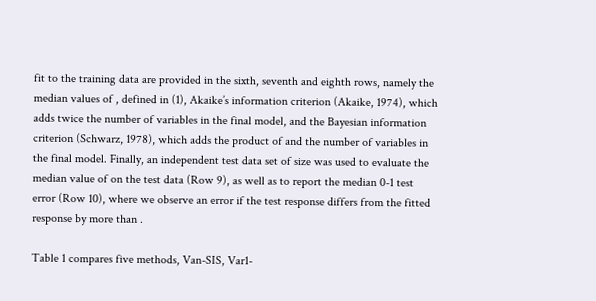fit to the training data are provided in the sixth, seventh and eighth rows, namely the median values of , defined in (1), Akaike’s information criterion (Akaike, 1974), which adds twice the number of variables in the final model, and the Bayesian information criterion (Schwarz, 1978), which adds the product of and the number of variables in the final model. Finally, an independent test data set of size was used to evaluate the median value of on the test data (Row 9), as well as to report the median 0-1 test error (Row 10), where we observe an error if the test response differs from the fitted response by more than .

Table 1 compares five methods, Van-SIS, Var1-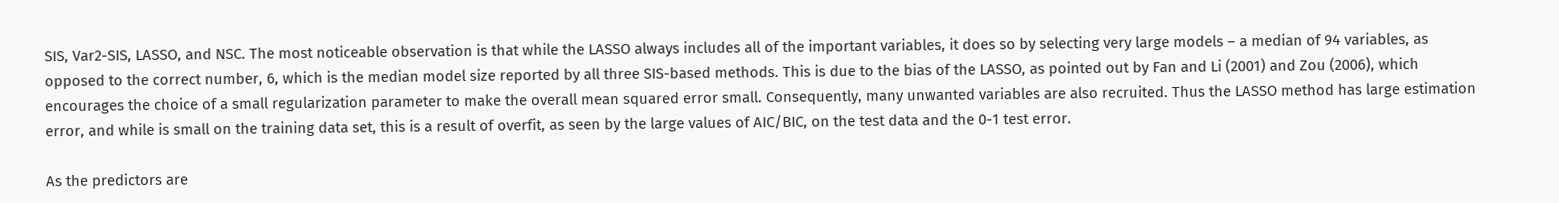SIS, Var2-SIS, LASSO, and NSC. The most noticeable observation is that while the LASSO always includes all of the important variables, it does so by selecting very large models – a median of 94 variables, as opposed to the correct number, 6, which is the median model size reported by all three SIS-based methods. This is due to the bias of the LASSO, as pointed out by Fan and Li (2001) and Zou (2006), which encourages the choice of a small regularization parameter to make the overall mean squared error small. Consequently, many unwanted variables are also recruited. Thus the LASSO method has large estimation error, and while is small on the training data set, this is a result of overfit, as seen by the large values of AIC/BIC, on the test data and the 0-1 test error.

As the predictors are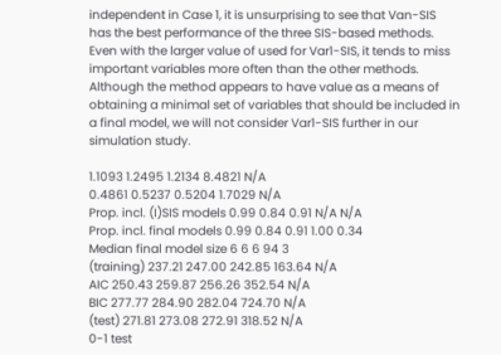independent in Case 1, it is unsurprising to see that Van-SIS has the best performance of the three SIS-based methods. Even with the larger value of used for Var1-SIS, it tends to miss important variables more often than the other methods. Although the method appears to have value as a means of obtaining a minimal set of variables that should be included in a final model, we will not consider Var1-SIS further in our simulation study.

1.1093 1.2495 1.2134 8.4821 N/A
0.4861 0.5237 0.5204 1.7029 N/A
Prop. incl. (I)SIS models 0.99 0.84 0.91 N/A N/A
Prop. incl. final models 0.99 0.84 0.91 1.00 0.34
Median final model size 6 6 6 94 3
(training) 237.21 247.00 242.85 163.64 N/A
AIC 250.43 259.87 256.26 352.54 N/A
BIC 277.77 284.90 282.04 724.70 N/A
(test) 271.81 273.08 272.91 318.52 N/A
0-1 test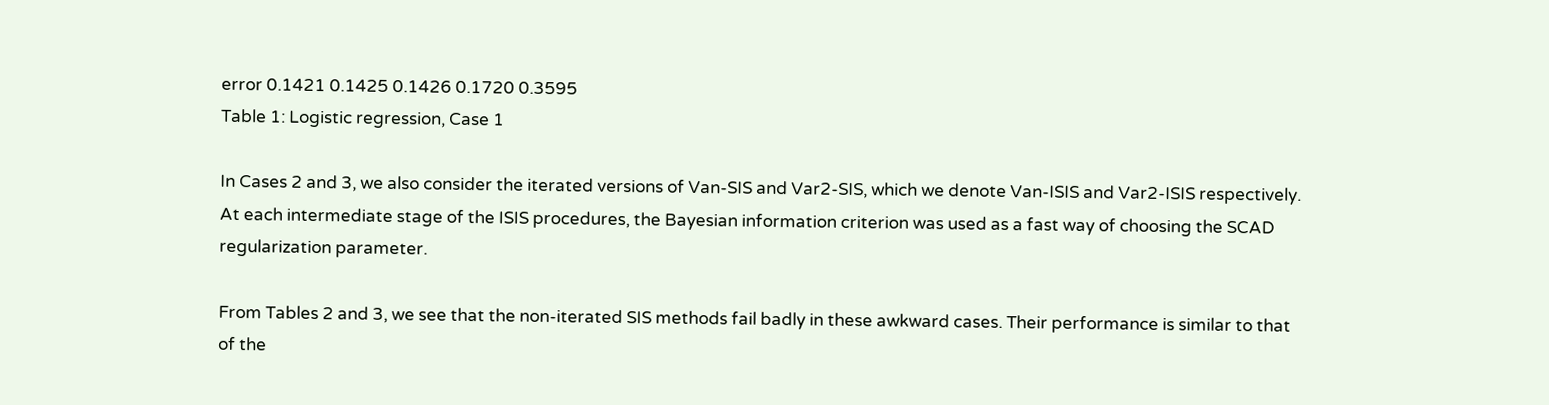error 0.1421 0.1425 0.1426 0.1720 0.3595
Table 1: Logistic regression, Case 1

In Cases 2 and 3, we also consider the iterated versions of Van-SIS and Var2-SIS, which we denote Van-ISIS and Var2-ISIS respectively. At each intermediate stage of the ISIS procedures, the Bayesian information criterion was used as a fast way of choosing the SCAD regularization parameter.

From Tables 2 and 3, we see that the non-iterated SIS methods fail badly in these awkward cases. Their performance is similar to that of the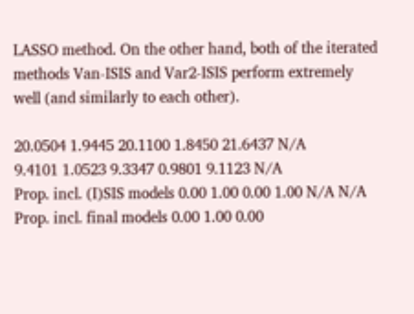LASSO method. On the other hand, both of the iterated methods Van-ISIS and Var2-ISIS perform extremely well (and similarly to each other).

20.0504 1.9445 20.1100 1.8450 21.6437 N/A
9.4101 1.0523 9.3347 0.9801 9.1123 N/A
Prop. incl. (I)SIS models 0.00 1.00 0.00 1.00 N/A N/A
Prop. incl. final models 0.00 1.00 0.00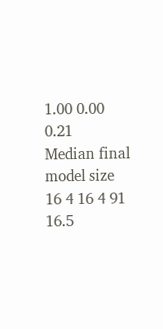1.00 0.00 0.21
Median final model size 16 4 16 4 91 16.5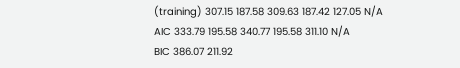(training) 307.15 187.58 309.63 187.42 127.05 N/A
AIC 333.79 195.58 340.77 195.58 311.10 N/A
BIC 386.07 211.92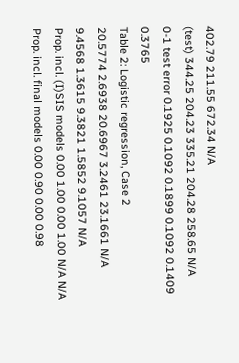402.79 211.55 672.34 N/A
(test) 344.25 204.23 335.21 204.28 258.65 N/A
0-1 test error 0.1925 0.1092 0.1899 0.1092 0.1409 0.3765
Table 2: Logistic regression, Case 2
20.5774 2.6938 20.6967 3.2461 23.1661 N/A
9.4568 1.3615 9.3821 1.5852 9.1057 N/A
Prop. incl. (I)SIS models 0.00 1.00 0.00 1.00 N/A N/A
Prop. incl. final models 0.00 0.90 0.00 0.98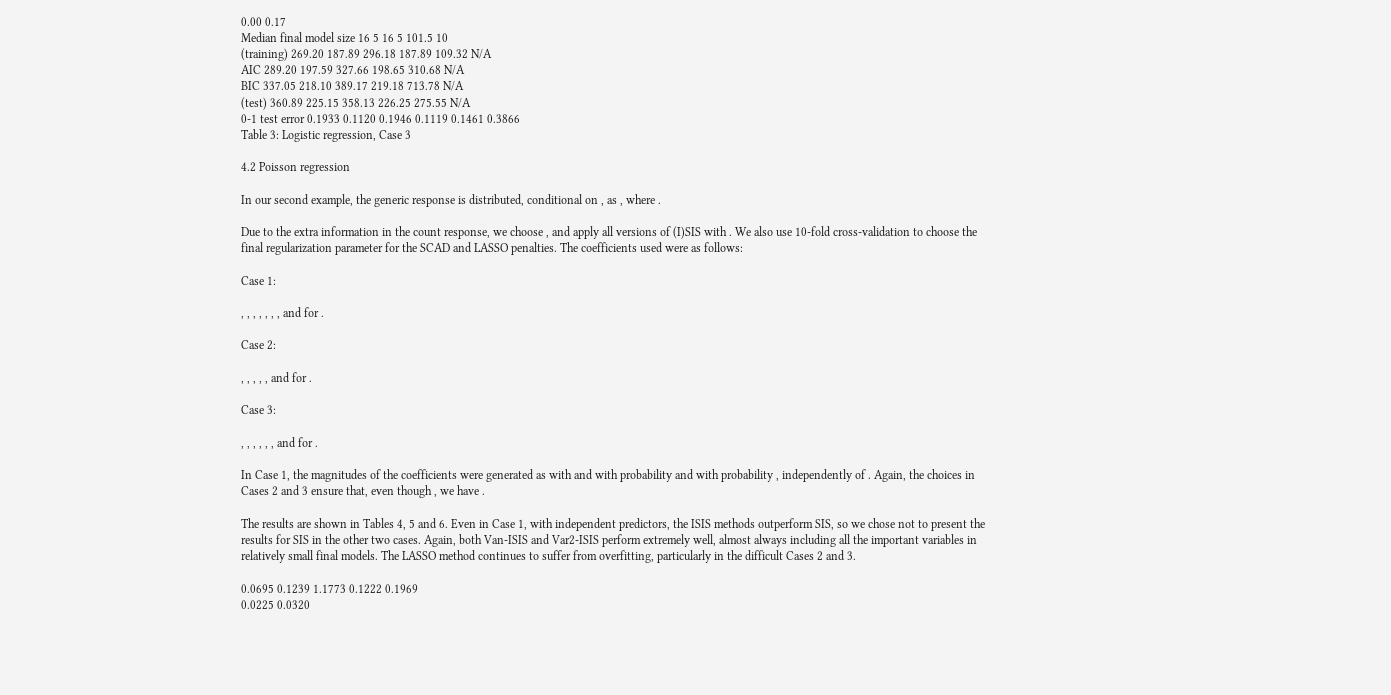0.00 0.17
Median final model size 16 5 16 5 101.5 10
(training) 269.20 187.89 296.18 187.89 109.32 N/A
AIC 289.20 197.59 327.66 198.65 310.68 N/A
BIC 337.05 218.10 389.17 219.18 713.78 N/A
(test) 360.89 225.15 358.13 226.25 275.55 N/A
0-1 test error 0.1933 0.1120 0.1946 0.1119 0.1461 0.3866
Table 3: Logistic regression, Case 3

4.2 Poisson regression

In our second example, the generic response is distributed, conditional on , as , where .

Due to the extra information in the count response, we choose , and apply all versions of (I)SIS with . We also use 10-fold cross-validation to choose the final regularization parameter for the SCAD and LASSO penalties. The coefficients used were as follows:

Case 1:

, , , , , , , and for .

Case 2:

, , , , , and for .

Case 3:

, , , , , , and for .

In Case 1, the magnitudes of the coefficients were generated as with and with probability and with probability , independently of . Again, the choices in Cases 2 and 3 ensure that, even though , we have .

The results are shown in Tables 4, 5 and 6. Even in Case 1, with independent predictors, the ISIS methods outperform SIS, so we chose not to present the results for SIS in the other two cases. Again, both Van-ISIS and Var2-ISIS perform extremely well, almost always including all the important variables in relatively small final models. The LASSO method continues to suffer from overfitting, particularly in the difficult Cases 2 and 3.

0.0695 0.1239 1.1773 0.1222 0.1969
0.0225 0.0320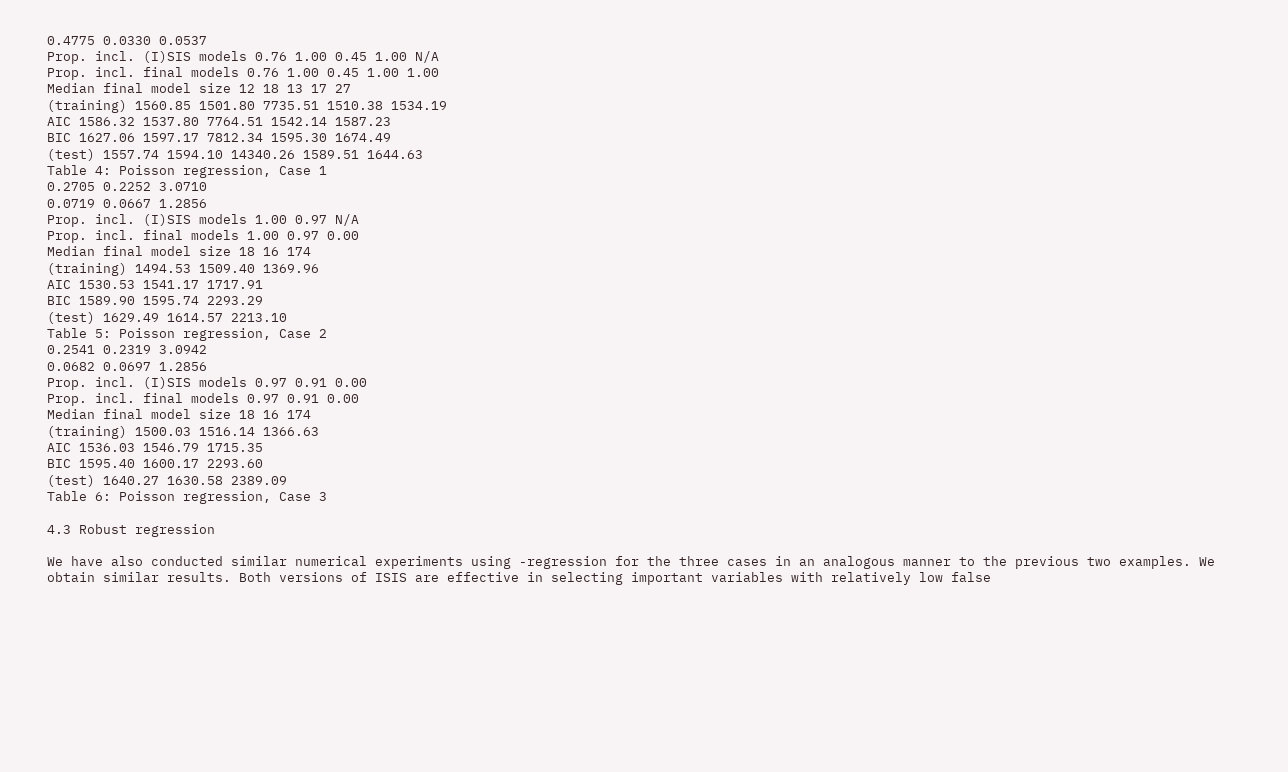0.4775 0.0330 0.0537
Prop. incl. (I)SIS models 0.76 1.00 0.45 1.00 N/A
Prop. incl. final models 0.76 1.00 0.45 1.00 1.00
Median final model size 12 18 13 17 27
(training) 1560.85 1501.80 7735.51 1510.38 1534.19
AIC 1586.32 1537.80 7764.51 1542.14 1587.23
BIC 1627.06 1597.17 7812.34 1595.30 1674.49
(test) 1557.74 1594.10 14340.26 1589.51 1644.63
Table 4: Poisson regression, Case 1
0.2705 0.2252 3.0710
0.0719 0.0667 1.2856
Prop. incl. (I)SIS models 1.00 0.97 N/A
Prop. incl. final models 1.00 0.97 0.00
Median final model size 18 16 174
(training) 1494.53 1509.40 1369.96
AIC 1530.53 1541.17 1717.91
BIC 1589.90 1595.74 2293.29
(test) 1629.49 1614.57 2213.10
Table 5: Poisson regression, Case 2
0.2541 0.2319 3.0942
0.0682 0.0697 1.2856
Prop. incl. (I)SIS models 0.97 0.91 0.00
Prop. incl. final models 0.97 0.91 0.00
Median final model size 18 16 174
(training) 1500.03 1516.14 1366.63
AIC 1536.03 1546.79 1715.35
BIC 1595.40 1600.17 2293.60
(test) 1640.27 1630.58 2389.09
Table 6: Poisson regression, Case 3

4.3 Robust regression

We have also conducted similar numerical experiments using -regression for the three cases in an analogous manner to the previous two examples. We obtain similar results. Both versions of ISIS are effective in selecting important variables with relatively low false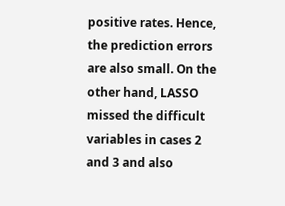positive rates. Hence, the prediction errors are also small. On the other hand, LASSO missed the difficult variables in cases 2 and 3 and also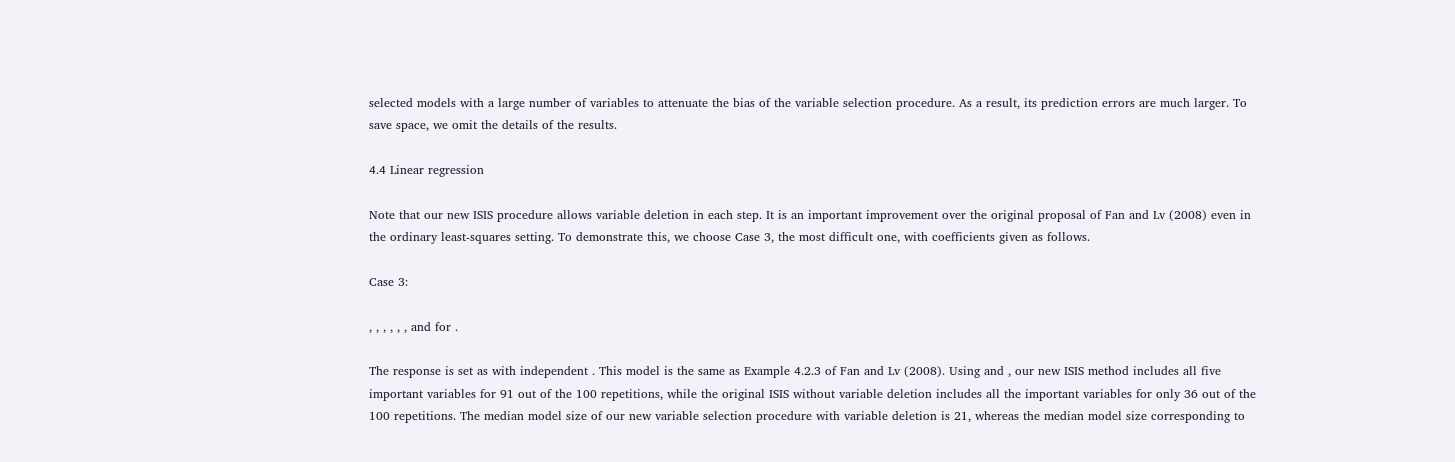selected models with a large number of variables to attenuate the bias of the variable selection procedure. As a result, its prediction errors are much larger. To save space, we omit the details of the results.

4.4 Linear regression

Note that our new ISIS procedure allows variable deletion in each step. It is an important improvement over the original proposal of Fan and Lv (2008) even in the ordinary least-squares setting. To demonstrate this, we choose Case 3, the most difficult one, with coefficients given as follows.

Case 3:

, , , , , , and for .

The response is set as with independent . This model is the same as Example 4.2.3 of Fan and Lv (2008). Using and , our new ISIS method includes all five important variables for 91 out of the 100 repetitions, while the original ISIS without variable deletion includes all the important variables for only 36 out of the 100 repetitions. The median model size of our new variable selection procedure with variable deletion is 21, whereas the median model size corresponding to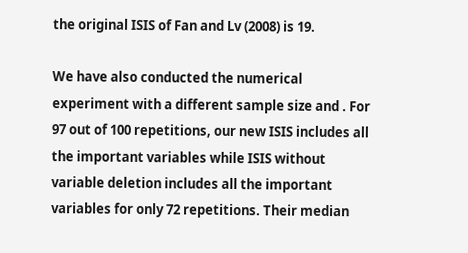the original ISIS of Fan and Lv (2008) is 19.

We have also conducted the numerical experiment with a different sample size and . For 97 out of 100 repetitions, our new ISIS includes all the important variables while ISIS without variable deletion includes all the important variables for only 72 repetitions. Their median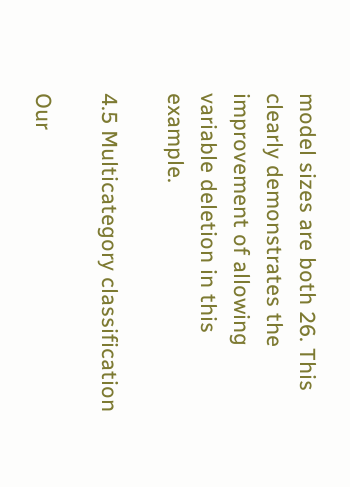model sizes are both 26. This clearly demonstrates the improvement of allowing variable deletion in this example.

4.5 Multicategory classification

Our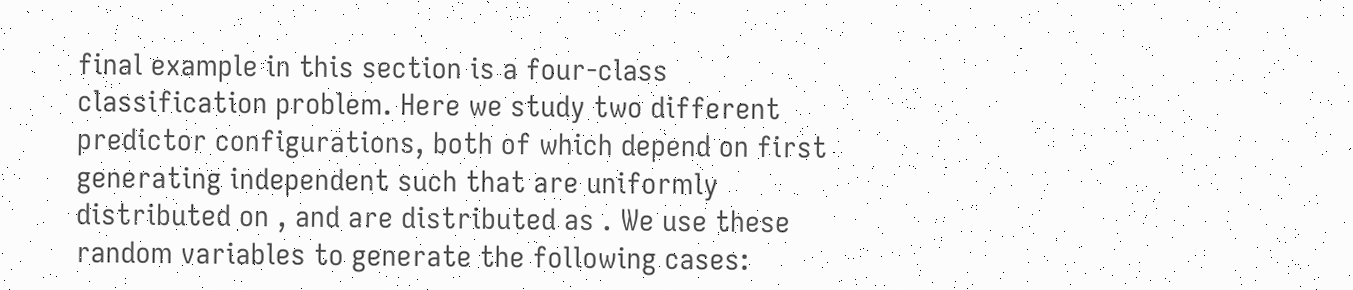final example in this section is a four-class classification problem. Here we study two different predictor configurations, both of which depend on first generating independent such that are uniformly distributed on , and are distributed as . We use these random variables to generate the following cases: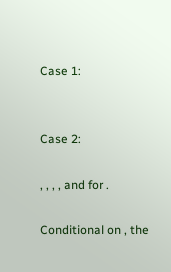Case 1:


Case 2:

, , , , and for .

Conditional on , the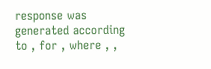response was generated according to , for , where , ,